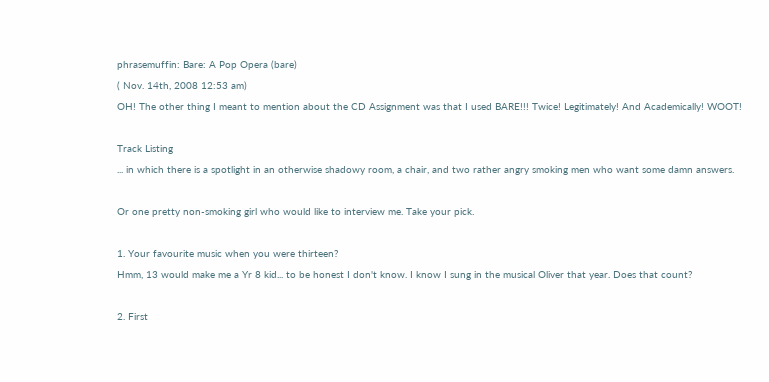phrasemuffin: Bare: A Pop Opera (bare)
( Nov. 14th, 2008 12:53 am)
OH! The other thing I meant to mention about the CD Assignment was that I used BARE!!! Twice! Legitimately! And Academically! WOOT!

Track Listing
... in which there is a spotlight in an otherwise shadowy room, a chair, and two rather angry smoking men who want some damn answers.

Or one pretty non-smoking girl who would like to interview me. Take your pick.

1. Your favourite music when you were thirteen?
Hmm, 13 would make me a Yr 8 kid... to be honest I don't know. I know I sung in the musical Oliver that year. Does that count?

2. First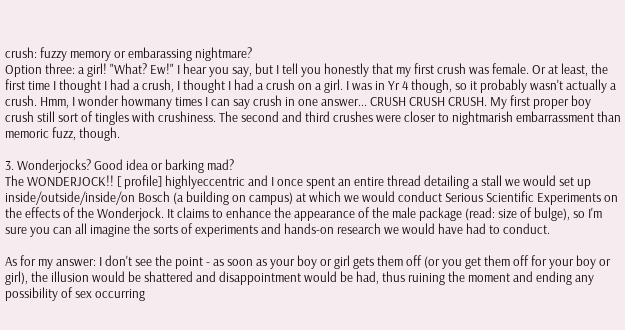crush: fuzzy memory or embarassing nightmare?
Option three: a girl! "What? Ew!" I hear you say, but I tell you honestly that my first crush was female. Or at least, the first time I thought I had a crush, I thought I had a crush on a girl. I was in Yr 4 though, so it probably wasn't actually a crush. Hmm, I wonder howmany times I can say crush in one answer... CRUSH CRUSH CRUSH. My first proper boy crush still sort of tingles with crushiness. The second and third crushes were closer to nightmarish embarrassment than memoric fuzz, though.

3. Wonderjocks? Good idea or barking mad?
The WONDERJOCK!! [ profile] highlyeccentric and I once spent an entire thread detailing a stall we would set up inside/outside/inside/on Bosch (a building on campus) at which we would conduct Serious Scientific Experiments on the effects of the Wonderjock. It claims to enhance the appearance of the male package (read: size of bulge), so I'm sure you can all imagine the sorts of experiments and hands-on research we would have had to conduct.

As for my answer: I don't see the point - as soon as your boy or girl gets them off (or you get them off for your boy or girl), the illusion would be shattered and disappointment would be had, thus ruining the moment and ending any possibility of sex occurring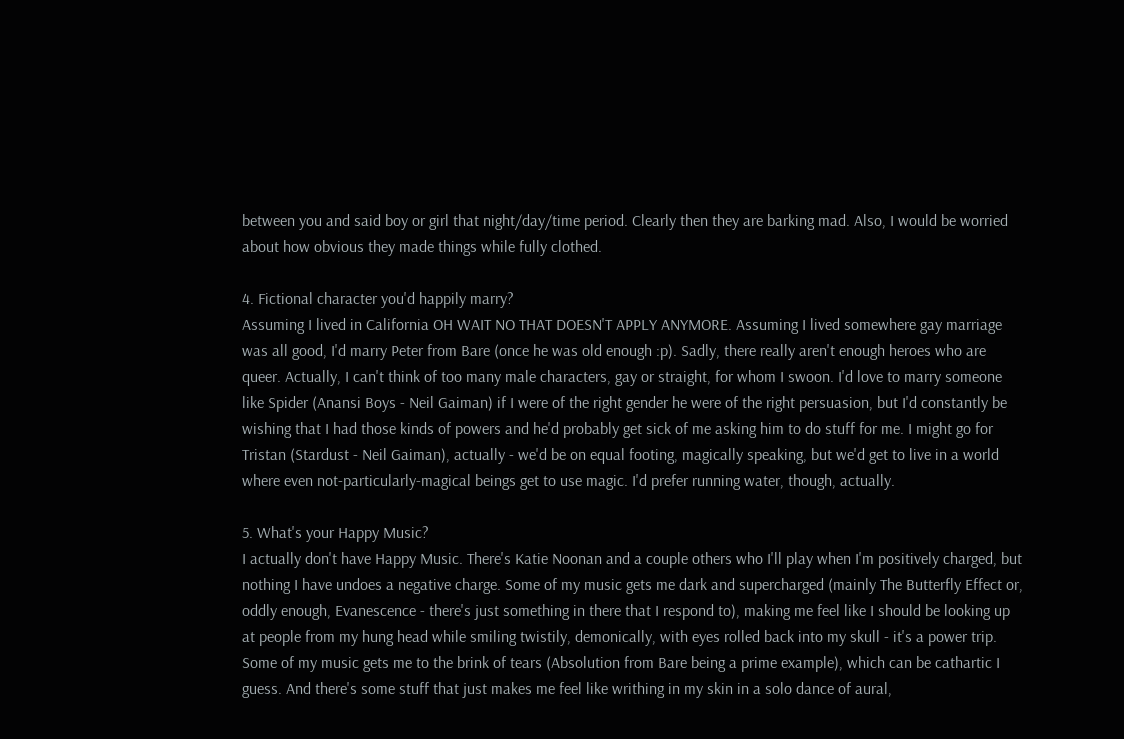between you and said boy or girl that night/day/time period. Clearly then they are barking mad. Also, I would be worried about how obvious they made things while fully clothed.

4. Fictional character you'd happily marry?
Assuming I lived in California OH WAIT NO THAT DOESN'T APPLY ANYMORE. Assuming I lived somewhere gay marriage was all good, I'd marry Peter from Bare (once he was old enough :p). Sadly, there really aren't enough heroes who are queer. Actually, I can't think of too many male characters, gay or straight, for whom I swoon. I'd love to marry someone like Spider (Anansi Boys - Neil Gaiman) if I were of the right gender he were of the right persuasion, but I'd constantly be wishing that I had those kinds of powers and he'd probably get sick of me asking him to do stuff for me. I might go for Tristan (Stardust - Neil Gaiman), actually - we'd be on equal footing, magically speaking, but we'd get to live in a world where even not-particularly-magical beings get to use magic. I'd prefer running water, though, actually.

5. What's your Happy Music?
I actually don't have Happy Music. There's Katie Noonan and a couple others who I'll play when I'm positively charged, but nothing I have undoes a negative charge. Some of my music gets me dark and supercharged (mainly The Butterfly Effect or, oddly enough, Evanescence - there's just something in there that I respond to), making me feel like I should be looking up at people from my hung head while smiling twistily, demonically, with eyes rolled back into my skull - it's a power trip. Some of my music gets me to the brink of tears (Absolution from Bare being a prime example), which can be cathartic I guess. And there's some stuff that just makes me feel like writhing in my skin in a solo dance of aural,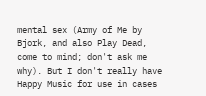mental sex (Army of Me by Bjork, and also Play Dead, come to mind; don't ask me why). But I don't really have Happy Music for use in cases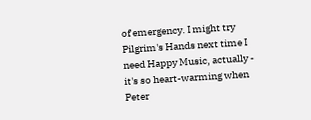of emergency. I might try Pilgrim's Hands next time I need Happy Music, actually - it's so heart-warming when Peter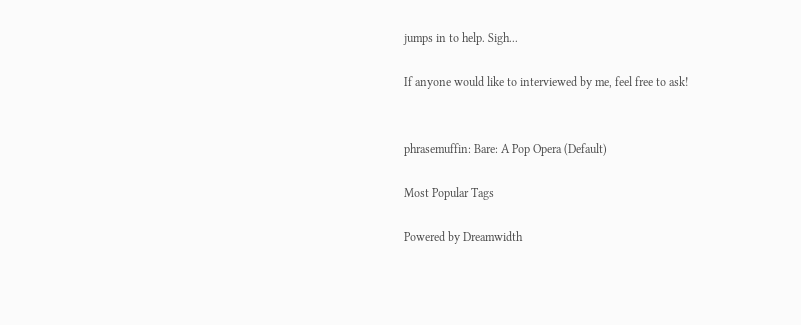jumps in to help. Sigh...

If anyone would like to interviewed by me, feel free to ask!


phrasemuffin: Bare: A Pop Opera (Default)

Most Popular Tags

Powered by Dreamwidth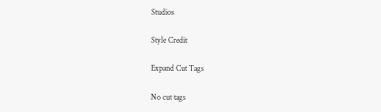Studios

Style Credit

Expand Cut Tags

No cut tags